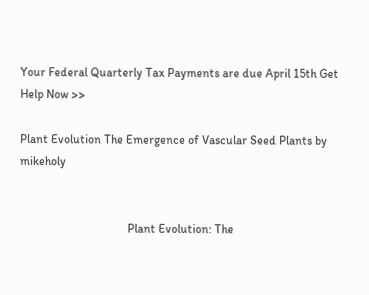Your Federal Quarterly Tax Payments are due April 15th Get Help Now >>

Plant Evolution The Emergence of Vascular Seed Plants by mikeholy


                                    Plant Evolution: The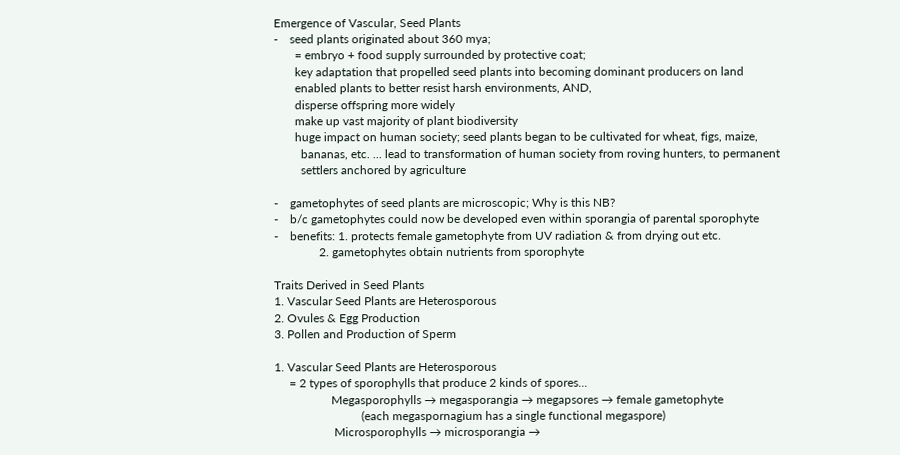Emergence of Vascular, Seed Plants
-    seed plants originated about 360 mya;
       = embryo + food supply surrounded by protective coat;
       key adaptation that propelled seed plants into becoming dominant producers on land
       enabled plants to better resist harsh environments, AND,
       disperse offspring more widely
       make up vast majority of plant biodiversity
       huge impact on human society; seed plants began to be cultivated for wheat, figs, maize,
         bananas, etc. ... lead to transformation of human society from roving hunters, to permanent
         settlers anchored by agriculture

-    gametophytes of seed plants are microscopic; Why is this NB?
-    b/c gametophytes could now be developed even within sporangia of parental sporophyte
-    benefits: 1. protects female gametophyte from UV radiation & from drying out etc.
               2. gametophytes obtain nutrients from sporophyte

Traits Derived in Seed Plants
1. Vascular Seed Plants are Heterosporous
2. Ovules & Egg Production
3. Pollen and Production of Sperm

1. Vascular Seed Plants are Heterosporous
     = 2 types of sporophylls that produce 2 kinds of spores...
                   Megasporophylls → megasporangia → megapsores → female gametophyte
                             (each megaspornagium has a single functional megaspore)
                    Microsporophylls → microsporangia →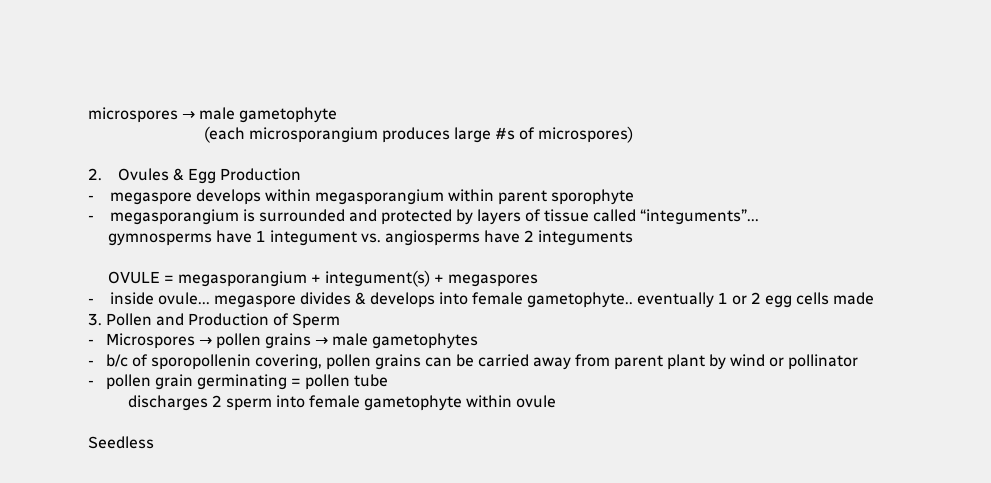microspores → male gametophyte
                             (each microsporangium produces large #s of microspores)

2.    Ovules & Egg Production
-    megaspore develops within megasporangium within parent sporophyte
-    megasporangium is surrounded and protected by layers of tissue called “integuments”...
     gymnosperms have 1 integument vs. angiosperms have 2 integuments

     OVULE = megasporangium + integument(s) + megaspores
-    inside ovule... megaspore divides & develops into female gametophyte.. eventually 1 or 2 egg cells made
3. Pollen and Production of Sperm
-   Microspores → pollen grains → male gametophytes
-   b/c of sporopollenin covering, pollen grains can be carried away from parent plant by wind or pollinator
-   pollen grain germinating = pollen tube
          discharges 2 sperm into female gametophyte within ovule

Seedless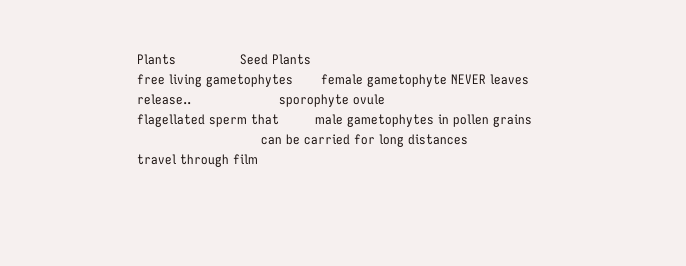Plants                Seed Plants
free living gametophytes       female gametophyte NEVER leaves
release..                      sporophyte ovule
flagellated sperm that         male gametophytes in pollen grains
                               can be carried for long distances
travel through film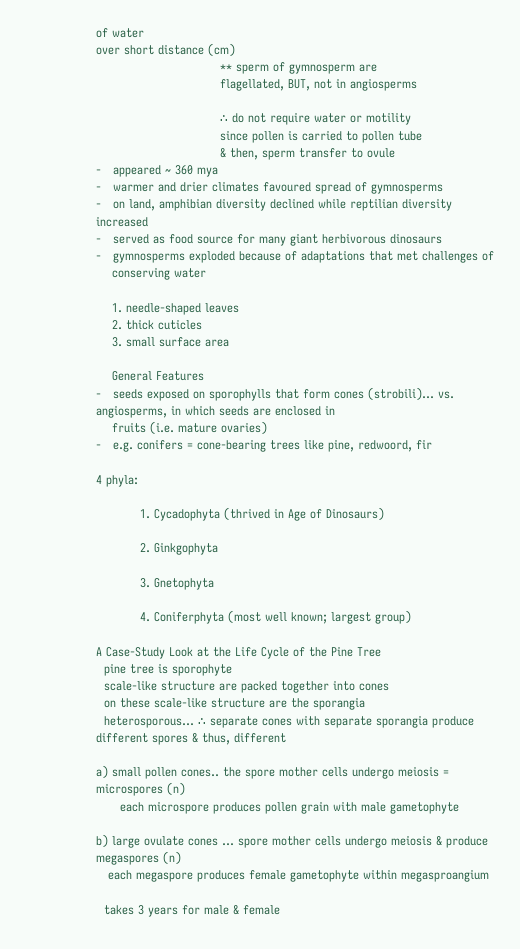of water
over short distance (cm)
                               ** sperm of gymnosperm are
                               flagellated, BUT, not in angiosperms

                               ∴ do not require water or motility
                               since pollen is carried to pollen tube
                               & then, sperm transfer to ovule
-   appeared ~ 360 mya
-   warmer and drier climates favoured spread of gymnosperms
-   on land, amphibian diversity declined while reptilian diversity increased
-   served as food source for many giant herbivorous dinosaurs
-   gymnosperms exploded because of adaptations that met challenges of
    conserving water

    1. needle-shaped leaves
    2. thick cuticles
    3. small surface area

    General Features
-   seeds exposed on sporophylls that form cones (strobili)... vs. angiosperms, in which seeds are enclosed in
    fruits (i.e. mature ovaries)
-   e.g. conifers = cone-bearing trees like pine, redwoord, fir

4 phyla:

           1. Cycadophyta (thrived in Age of Dinosaurs)

           2. Ginkgophyta

           3. Gnetophyta

           4. Coniferphyta (most well known; largest group)

A Case-Study Look at the Life Cycle of the Pine Tree
  pine tree is sporophyte
  scale-like structure are packed together into cones
  on these scale-like structure are the sporangia
  heterosporous... ∴ separate cones with separate sporangia produce different spores & thus, different

a) small pollen cones.. the spore mother cells undergo meiosis = microspores (n)
      each microspore produces pollen grain with male gametophyte

b) large ovulate cones ... spore mother cells undergo meiosis & produce megaspores (n)
   each megaspore produces female gametophyte within megasproangium

  takes 3 years for male & female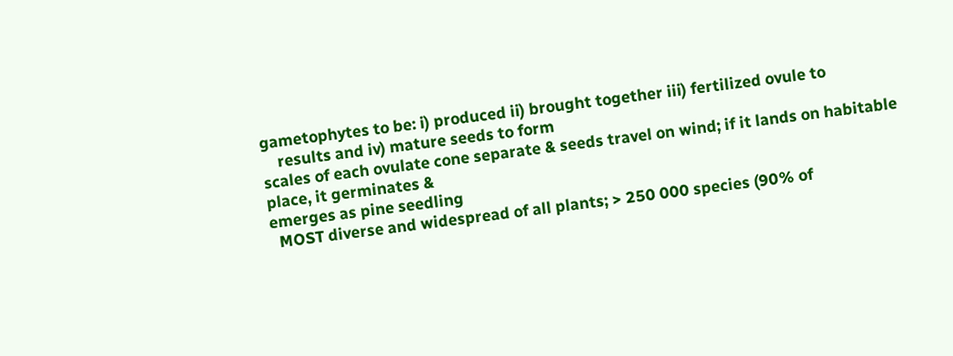gametophytes to be: i) produced ii) brought together iii) fertilized ovule to
    results and iv) mature seeds to form
scales of each ovulate cone separate & seeds travel on wind; if it lands on habitable place, it germinates &
emerges as pine seedling
  MOST diverse and widespread of all plants; > 250 000 species (90% of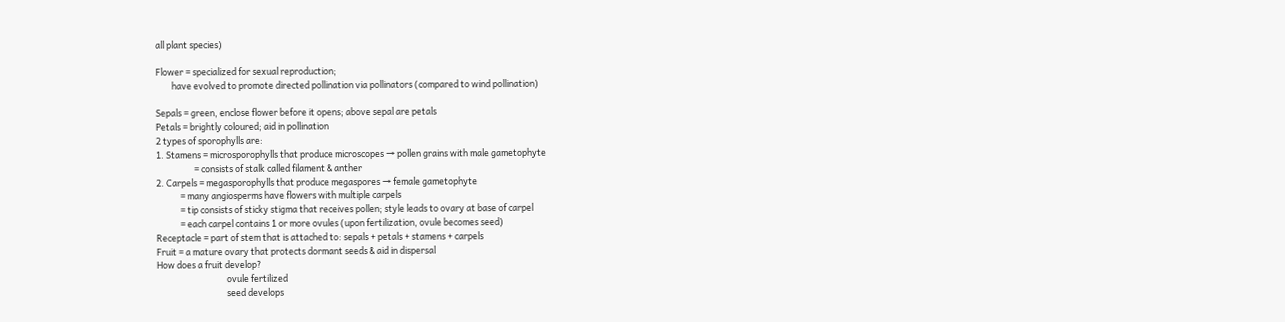all plant species)

Flower = specialized for sexual reproduction;
        have evolved to promote directed pollination via pollinators (compared to wind pollination)

Sepals = green, enclose flower before it opens; above sepal are petals
Petals = brightly coloured; aid in pollination
2 types of sporophylls are:
1. Stamens = microsporophylls that produce microscopes → pollen grains with male gametophyte
                   = consists of stalk called filament & anther
2. Carpels = megasporophylls that produce megaspores → female gametophyte
            = many angiosperms have flowers with multiple carpels
            = tip consists of sticky stigma that receives pollen; style leads to ovary at base of carpel
            = each carpel contains 1 or more ovules (upon fertilization, ovule becomes seed)
Receptacle = part of stem that is attached to: sepals + petals + stamens + carpels
Fruit = a mature ovary that protects dormant seeds & aid in dispersal
How does a fruit develop?
                                   ovule fertilized
                                   seed develops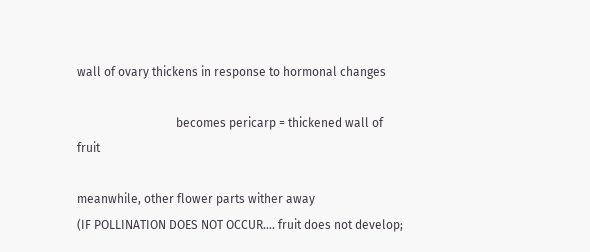wall of ovary thickens in response to hormonal changes

                                 becomes pericarp = thickened wall of fruit

meanwhile, other flower parts wither away
(IF POLLINATION DOES NOT OCCUR.... fruit does not develop;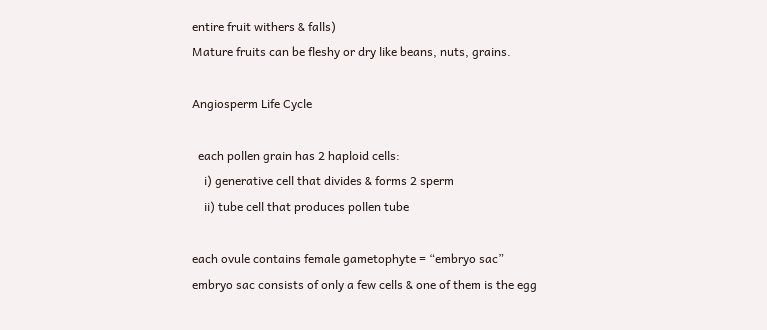entire fruit withers & falls)
Mature fruits can be fleshy or dry like beans, nuts, grains.

Angiosperm Life Cycle

  each pollen grain has 2 haploid cells:
    i) generative cell that divides & forms 2 sperm
    ii) tube cell that produces pollen tube

each ovule contains female gametophyte = “embryo sac”
embryo sac consists of only a few cells & one of them is the egg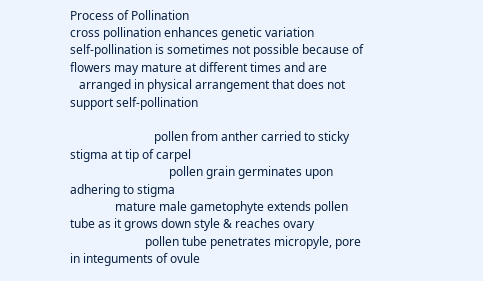Process of Pollination
cross pollination enhances genetic variation
self-pollination is sometimes not possible because of flowers may mature at different times and are
   arranged in physical arrangement that does not support self-pollination

                            pollen from anther carried to sticky stigma at tip of carpel
                                 pollen grain germinates upon adhering to stigma
               mature male gametophyte extends pollen tube as it grows down style & reaches ovary
                         pollen tube penetrates micropyle, pore in integuments of ovule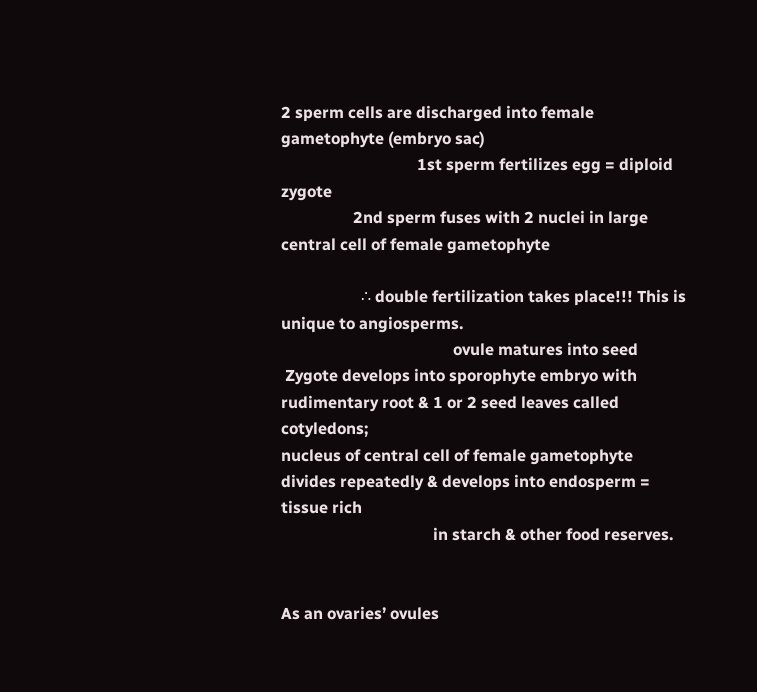2 sperm cells are discharged into female gametophyte (embryo sac)
                                  1st sperm fertilizes egg = diploid zygote
                  2nd sperm fuses with 2 nuclei in large central cell of female gametophyte

                    ∴ double fertilization takes place!!! This is unique to angiosperms.
                                           ovule matures into seed
 Zygote develops into sporophyte embryo with rudimentary root & 1 or 2 seed leaves called cotyledons;
nucleus of central cell of female gametophyte divides repeatedly & develops into endosperm = tissue rich
                                      in starch & other food reserves.


As an ovaries’ ovules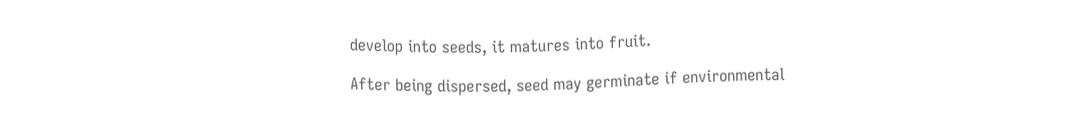develop into seeds, it matures into fruit.

After being dispersed, seed may germinate if environmental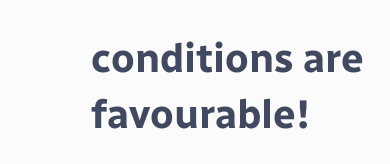conditions are favourable!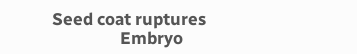Seed coat ruptures
                 Embryo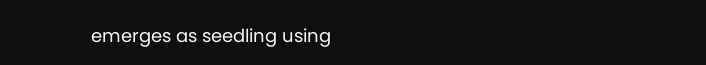emerges as seedling using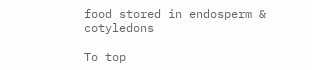food stored in endosperm & cotyledons

To top